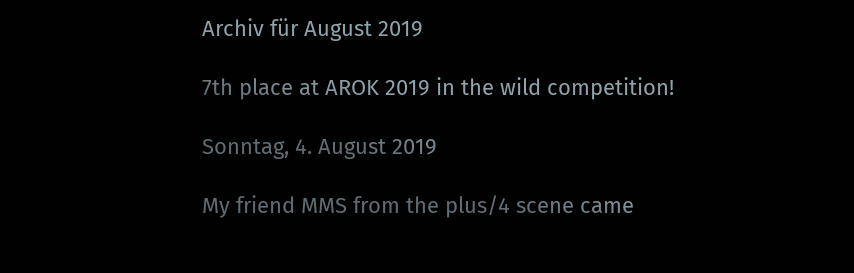Archiv für August 2019

7th place at AROK 2019 in the wild competition!

Sonntag, 4. August 2019

My friend MMS from the plus/4 scene came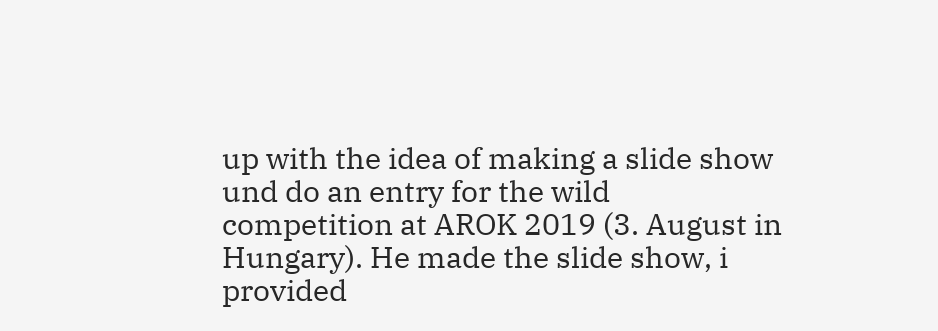up with the idea of making a slide show und do an entry for the wild competition at AROK 2019 (3. August in Hungary). He made the slide show, i provided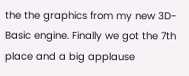the the graphics from my new 3D-Basic engine. Finally we got the 7th place and a big applause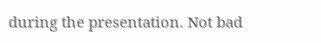during the presentation. Not bad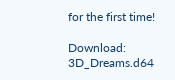for the first time!

Download: 3D_Dreams.d64